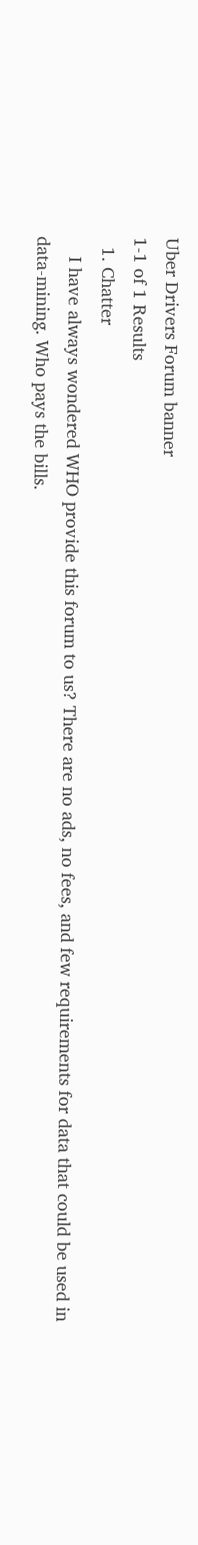Uber Drivers Forum banner
1-1 of 1 Results
  1. Chatter
    I have always wondered WHO provide this forum to us? There are no ads, no fees, and few requirements for data that could be used in data-mining. Who pays the bills.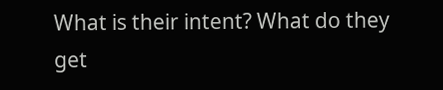What is their intent? What do they get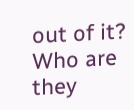out of it? Who are they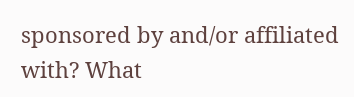sponsored by and/or affiliated with? What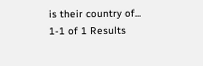is their country of...
1-1 of 1 Results